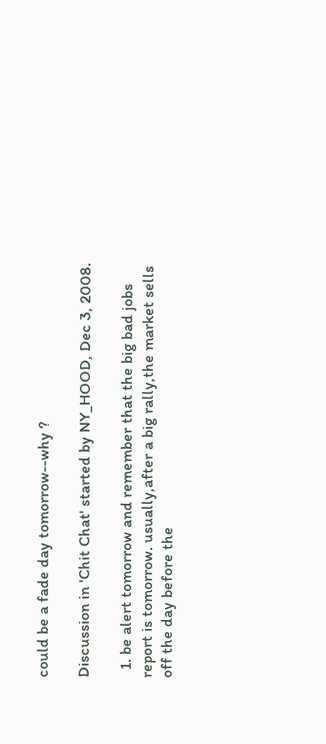could be a fade day tomorrow--why ?

Discussion in 'Chit Chat' started by NY_HOOD, Dec 3, 2008.

  1. be alert tomorrow and remember that the big bad jobs report is tomorrow. usually,after a big rally,the market sells off the day before the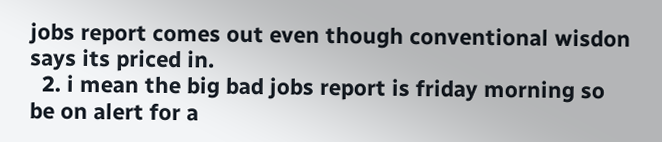jobs report comes out even though conventional wisdon says its priced in.
  2. i mean the big bad jobs report is friday morning so be on alert for a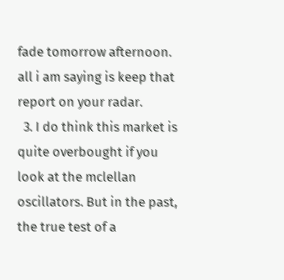fade tomorrow afternoon. all i am saying is keep that report on your radar.
  3. I do think this market is quite overbought if you look at the mclellan oscillators. But in the past, the true test of a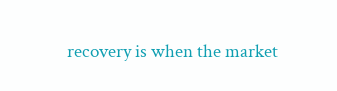recovery is when the market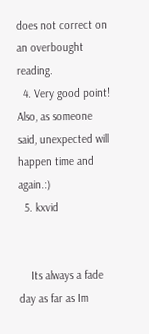does not correct on an overbought reading.
  4. Very good point! Also, as someone said, unexpected will happen time and again.:)
  5. kxvid


    Its always a fade day as far as Im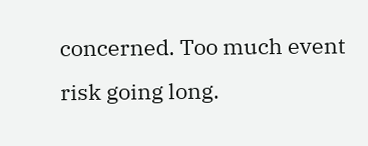concerned. Too much event risk going long.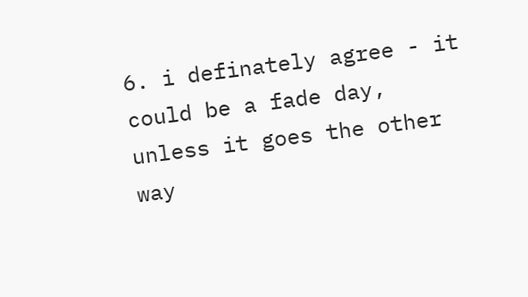6. i definately agree - it could be a fade day, unless it goes the other way